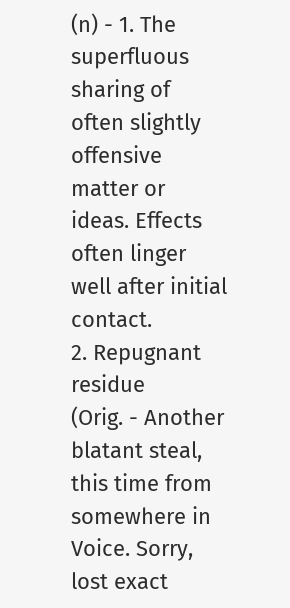(n) - 1. The superfluous sharing of often slightly offensive matter or ideas. Effects often linger well after initial contact.
2. Repugnant residue
(Orig. - Another blatant steal, this time from somewhere in Voice. Sorry, lost exact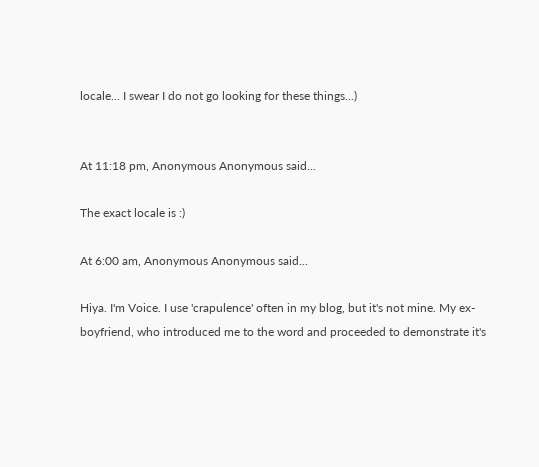locale... I swear I do not go looking for these things...)


At 11:18 pm, Anonymous Anonymous said...

The exact locale is :)

At 6:00 am, Anonymous Anonymous said...

Hiya. I'm Voice. I use 'crapulence' often in my blog, but it's not mine. My ex-boyfriend, who introduced me to the word and proceeded to demonstrate it's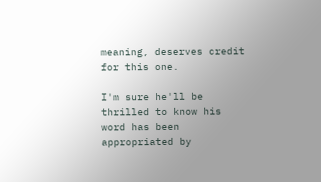meaning, deserves credit for this one.

I'm sure he'll be thrilled to know his word has been appropriated by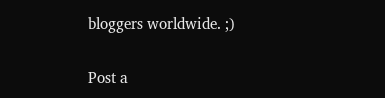bloggers worldwide. ;)


Post a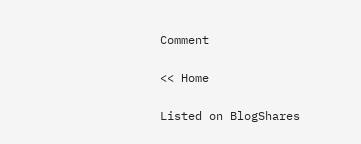Comment

<< Home

Listed on BlogShares